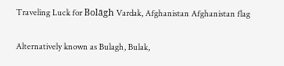Traveling Luck for Bolāgh Vardak, Afghanistan Afghanistan flag

Alternatively known as Bulagh, Bulak,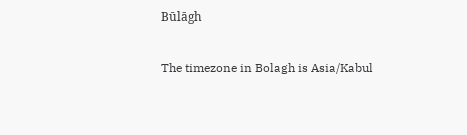Būlāgh

The timezone in Bolagh is Asia/Kabul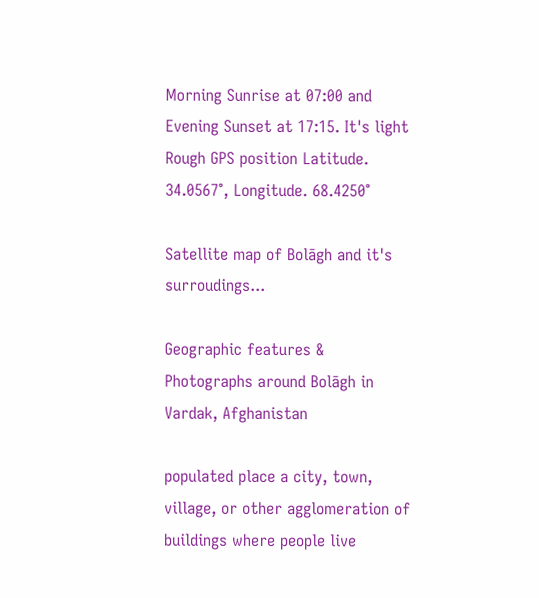Morning Sunrise at 07:00 and Evening Sunset at 17:15. It's light
Rough GPS position Latitude. 34.0567°, Longitude. 68.4250°

Satellite map of Bolāgh and it's surroudings...

Geographic features & Photographs around Bolāgh in Vardak, Afghanistan

populated place a city, town, village, or other agglomeration of buildings where people live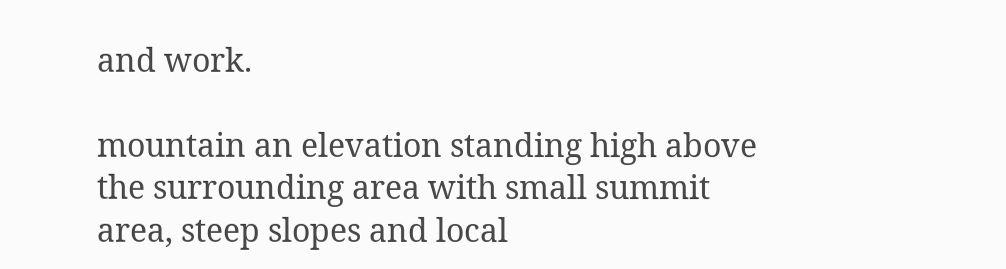and work.

mountain an elevation standing high above the surrounding area with small summit area, steep slopes and local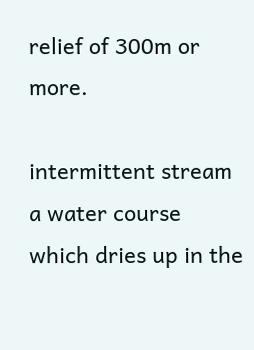relief of 300m or more.

intermittent stream a water course which dries up in the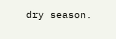dry season.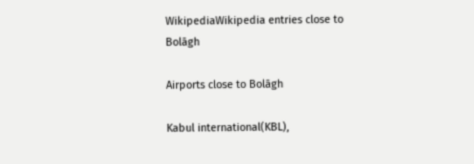WikipediaWikipedia entries close to Bolāgh

Airports close to Bolāgh

Kabul international(KBL),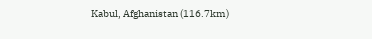Kabul, Afghanistan (116.7km)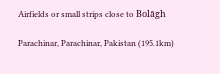Airfields or small strips close to Bolāgh

Parachinar, Parachinar, Pakistan (195.1km)